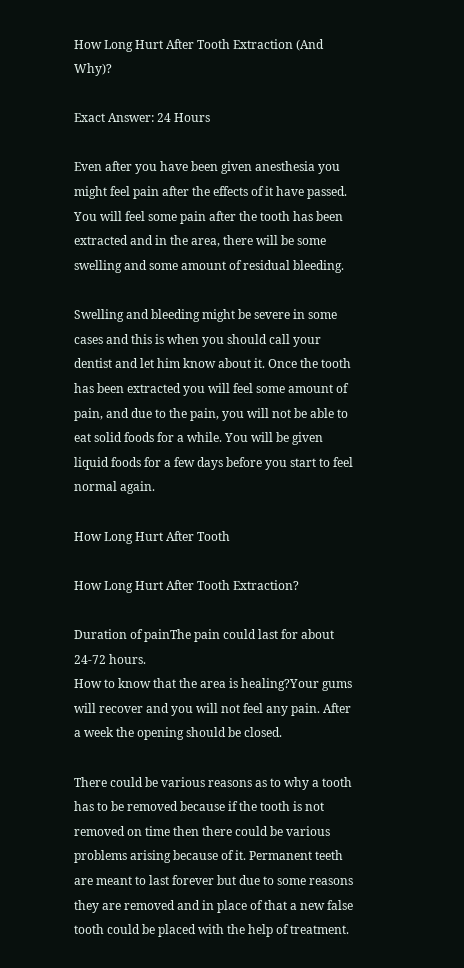How Long Hurt After Tooth Extraction (And Why)?

Exact Answer: 24 Hours

Even after you have been given anesthesia you might feel pain after the effects of it have passed. You will feel some pain after the tooth has been extracted and in the area, there will be some swelling and some amount of residual bleeding.

Swelling and bleeding might be severe in some cases and this is when you should call your dentist and let him know about it. Once the tooth has been extracted you will feel some amount of pain, and due to the pain, you will not be able to eat solid foods for a while. You will be given liquid foods for a few days before you start to feel normal again.

How Long Hurt After Tooth

How Long Hurt After Tooth Extraction?

Duration of painThe pain could last for about 24-72 hours.
How to know that the area is healing?Your gums will recover and you will not feel any pain. After a week the opening should be closed.

There could be various reasons as to why a tooth has to be removed because if the tooth is not removed on time then there could be various problems arising because of it. Permanent teeth are meant to last forever but due to some reasons they are removed and in place of that a new false tooth could be placed with the help of treatment.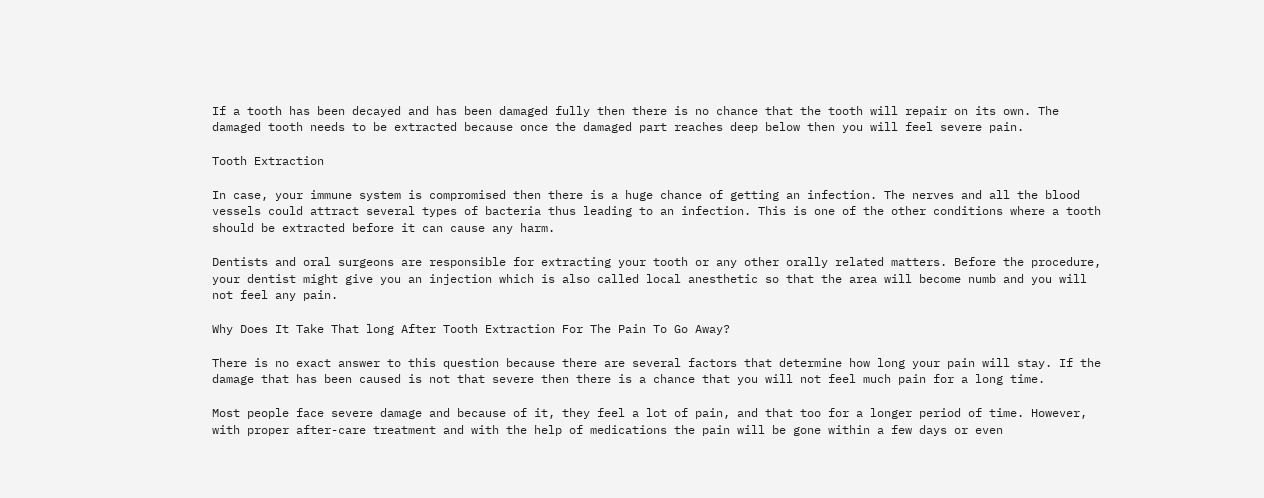If a tooth has been decayed and has been damaged fully then there is no chance that the tooth will repair on its own. The damaged tooth needs to be extracted because once the damaged part reaches deep below then you will feel severe pain.

Tooth Extraction

In case, your immune system is compromised then there is a huge chance of getting an infection. The nerves and all the blood vessels could attract several types of bacteria thus leading to an infection. This is one of the other conditions where a tooth should be extracted before it can cause any harm.

Dentists and oral surgeons are responsible for extracting your tooth or any other orally related matters. Before the procedure, your dentist might give you an injection which is also called local anesthetic so that the area will become numb and you will not feel any pain.

Why Does It Take That long After Tooth Extraction For The Pain To Go Away?

There is no exact answer to this question because there are several factors that determine how long your pain will stay. If the damage that has been caused is not that severe then there is a chance that you will not feel much pain for a long time.

Most people face severe damage and because of it, they feel a lot of pain, and that too for a longer period of time. However, with proper after-care treatment and with the help of medications the pain will be gone within a few days or even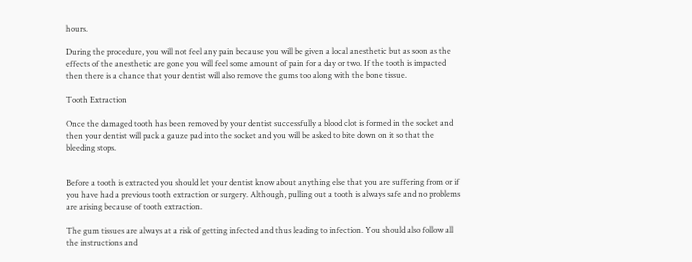hours.

During the procedure, you will not feel any pain because you will be given a local anesthetic but as soon as the effects of the anesthetic are gone you will feel some amount of pain for a day or two. If the tooth is impacted then there is a chance that your dentist will also remove the gums too along with the bone tissue.

Tooth Extraction

Once the damaged tooth has been removed by your dentist successfully a blood clot is formed in the socket and then your dentist will pack a gauze pad into the socket and you will be asked to bite down on it so that the bleeding stops.


Before a tooth is extracted you should let your dentist know about anything else that you are suffering from or if you have had a previous tooth extraction or surgery. Although, pulling out a tooth is always safe and no problems are arising because of tooth extraction.

The gum tissues are always at a risk of getting infected and thus leading to infection. You should also follow all the instructions and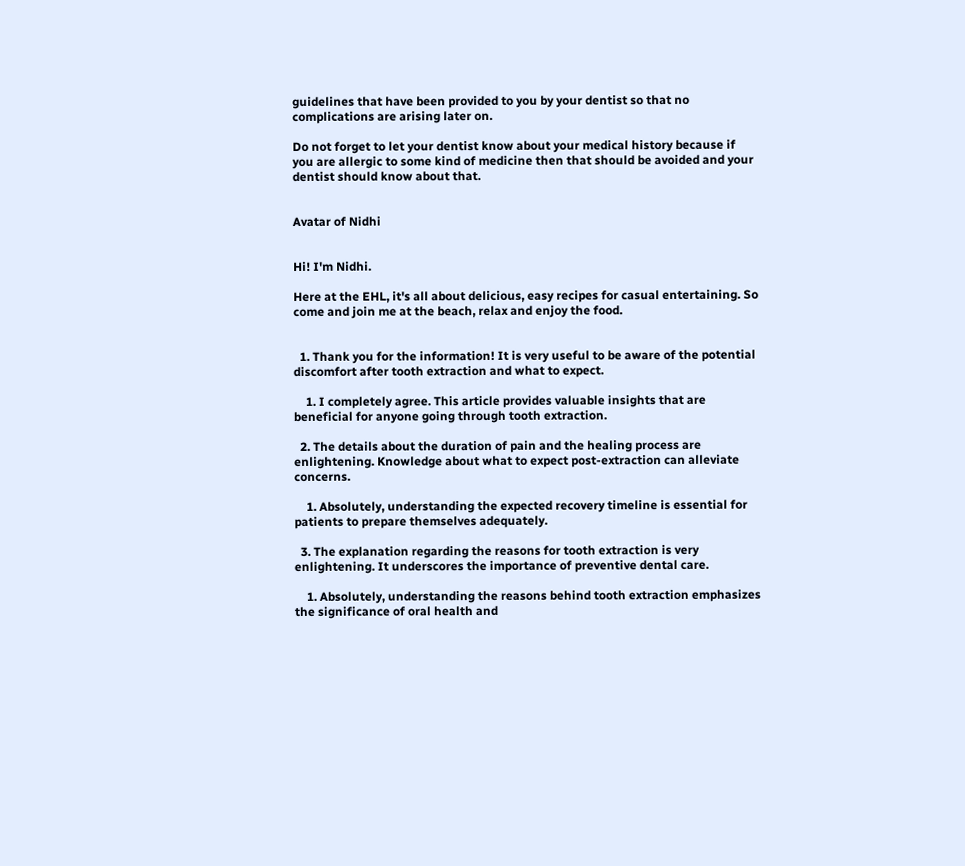guidelines that have been provided to you by your dentist so that no complications are arising later on.

Do not forget to let your dentist know about your medical history because if you are allergic to some kind of medicine then that should be avoided and your dentist should know about that.


Avatar of Nidhi


Hi! I'm Nidhi.

Here at the EHL, it's all about delicious, easy recipes for casual entertaining. So come and join me at the beach, relax and enjoy the food.


  1. Thank you for the information! It is very useful to be aware of the potential discomfort after tooth extraction and what to expect.

    1. I completely agree. This article provides valuable insights that are beneficial for anyone going through tooth extraction.

  2. The details about the duration of pain and the healing process are enlightening. Knowledge about what to expect post-extraction can alleviate concerns.

    1. Absolutely, understanding the expected recovery timeline is essential for patients to prepare themselves adequately.

  3. The explanation regarding the reasons for tooth extraction is very enlightening. It underscores the importance of preventive dental care.

    1. Absolutely, understanding the reasons behind tooth extraction emphasizes the significance of oral health and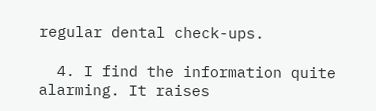regular dental check-ups.

  4. I find the information quite alarming. It raises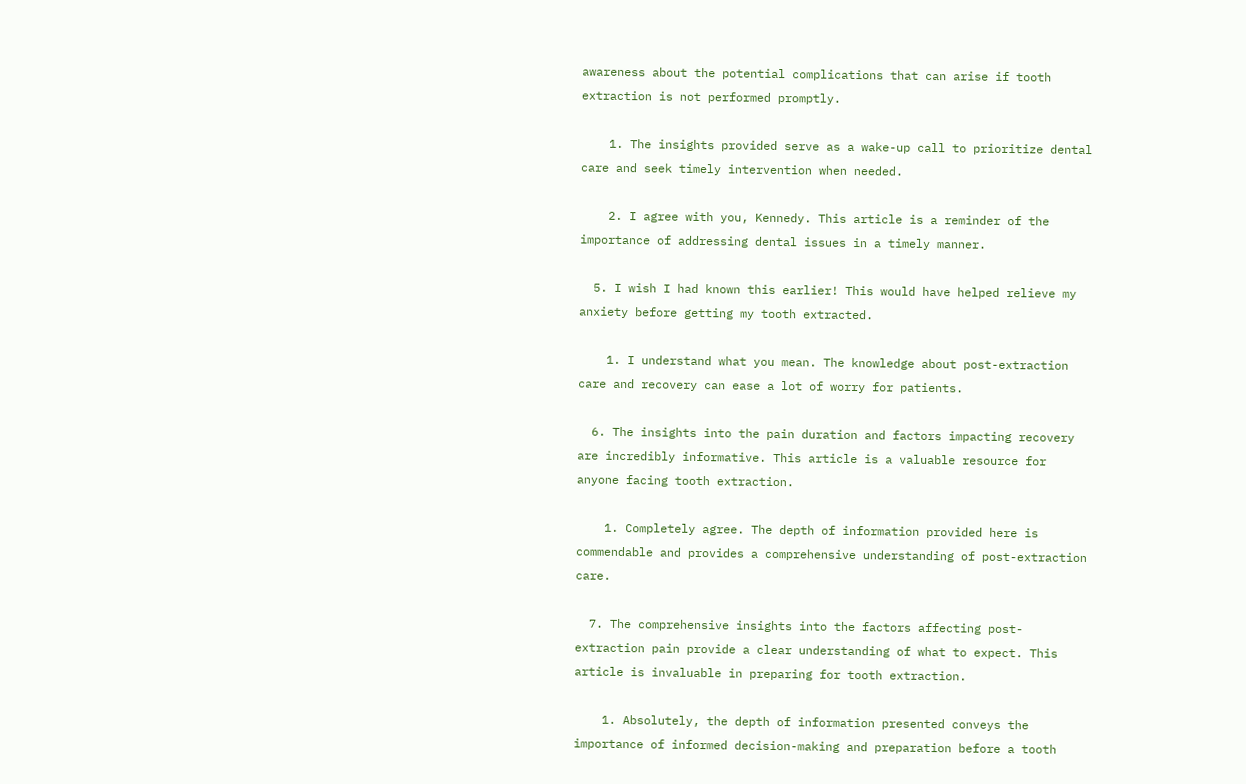awareness about the potential complications that can arise if tooth extraction is not performed promptly.

    1. The insights provided serve as a wake-up call to prioritize dental care and seek timely intervention when needed.

    2. I agree with you, Kennedy. This article is a reminder of the importance of addressing dental issues in a timely manner.

  5. I wish I had known this earlier! This would have helped relieve my anxiety before getting my tooth extracted.

    1. I understand what you mean. The knowledge about post-extraction care and recovery can ease a lot of worry for patients.

  6. The insights into the pain duration and factors impacting recovery are incredibly informative. This article is a valuable resource for anyone facing tooth extraction.

    1. Completely agree. The depth of information provided here is commendable and provides a comprehensive understanding of post-extraction care.

  7. The comprehensive insights into the factors affecting post-extraction pain provide a clear understanding of what to expect. This article is invaluable in preparing for tooth extraction.

    1. Absolutely, the depth of information presented conveys the importance of informed decision-making and preparation before a tooth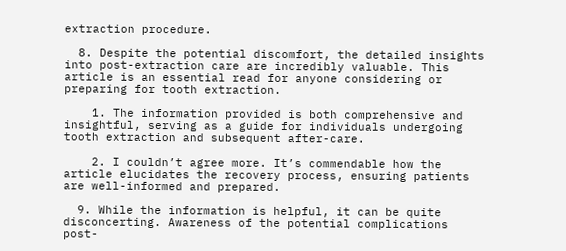extraction procedure.

  8. Despite the potential discomfort, the detailed insights into post-extraction care are incredibly valuable. This article is an essential read for anyone considering or preparing for tooth extraction.

    1. The information provided is both comprehensive and insightful, serving as a guide for individuals undergoing tooth extraction and subsequent after-care.

    2. I couldn’t agree more. It’s commendable how the article elucidates the recovery process, ensuring patients are well-informed and prepared.

  9. While the information is helpful, it can be quite disconcerting. Awareness of the potential complications post-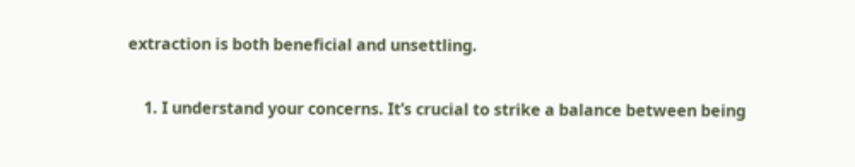extraction is both beneficial and unsettling.

    1. I understand your concerns. It’s crucial to strike a balance between being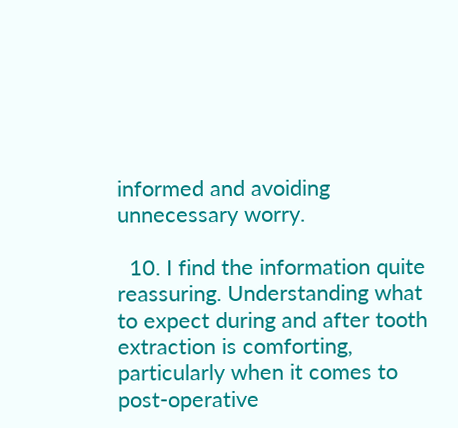informed and avoiding unnecessary worry.

  10. I find the information quite reassuring. Understanding what to expect during and after tooth extraction is comforting, particularly when it comes to post-operative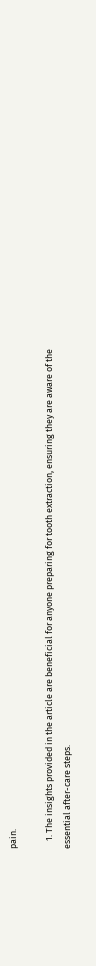pain.

    1. The insights provided in the article are beneficial for anyone preparing for tooth extraction, ensuring they are aware of the essential after-care steps.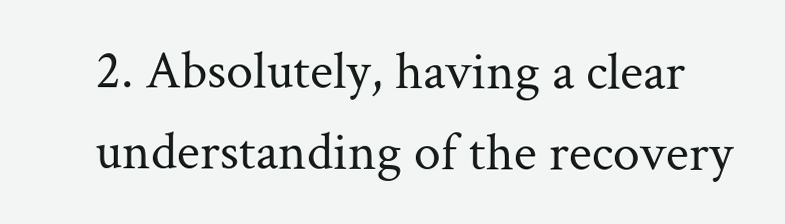2. Absolutely, having a clear understanding of the recovery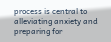process is central to alleviating anxiety and preparing for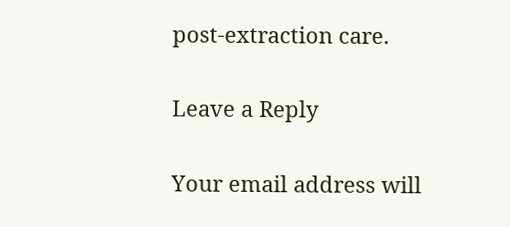post-extraction care.

Leave a Reply

Your email address will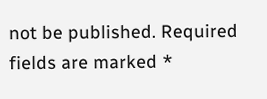not be published. Required fields are marked *